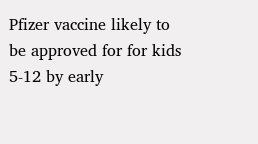Pfizer vaccine likely to be approved for for kids 5-12 by early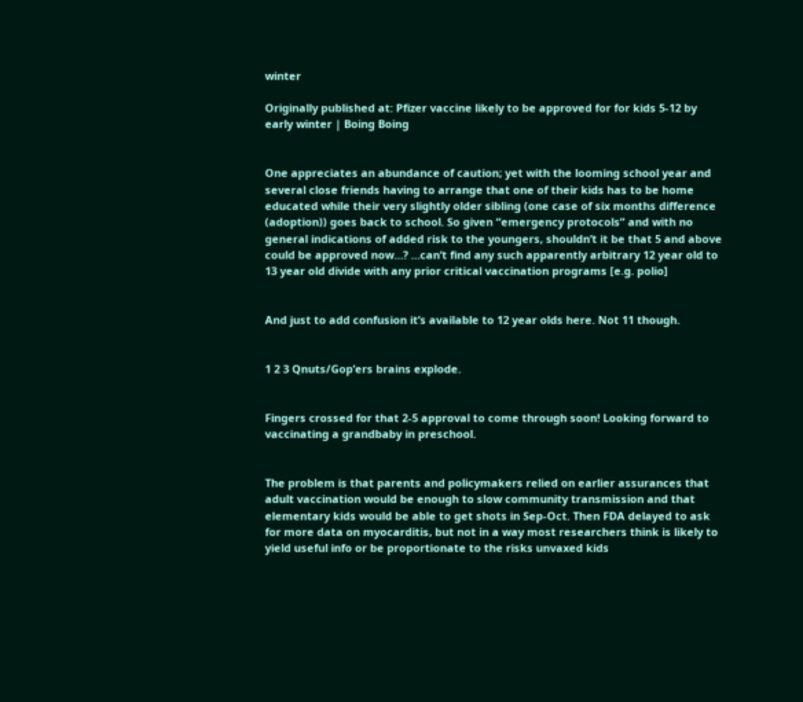winter

Originally published at: Pfizer vaccine likely to be approved for for kids 5-12 by early winter | Boing Boing


One appreciates an abundance of caution; yet with the looming school year and several close friends having to arrange that one of their kids has to be home educated while their very slightly older sibling (one case of six months difference (adoption)) goes back to school. So given “emergency protocols” and with no general indications of added risk to the youngers, shouldn’t it be that 5 and above could be approved now…? …can’t find any such apparently arbitrary 12 year old to 13 year old divide with any prior critical vaccination programs [e.g. polio]


And just to add confusion it’s available to 12 year olds here. Not 11 though.


1 2 3 Qnuts/Gop’ers brains explode.


Fingers crossed for that 2-5 approval to come through soon! Looking forward to vaccinating a grandbaby in preschool.


The problem is that parents and policymakers relied on earlier assurances that adult vaccination would be enough to slow community transmission and that elementary kids would be able to get shots in Sep-Oct. Then FDA delayed to ask for more data on myocarditis, but not in a way most researchers think is likely to yield useful info or be proportionate to the risks unvaxed kids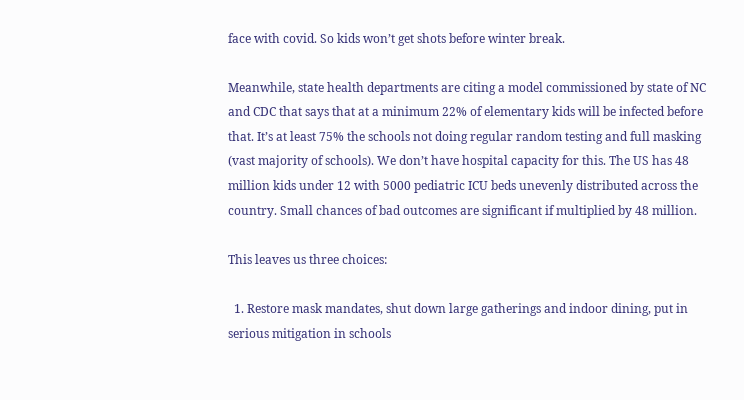face with covid. So kids won’t get shots before winter break.

Meanwhile, state health departments are citing a model commissioned by state of NC and CDC that says that at a minimum 22% of elementary kids will be infected before that. It’s at least 75% the schools not doing regular random testing and full masking (vast majority of schools). We don’t have hospital capacity for this. The US has 48 million kids under 12 with 5000 pediatric ICU beds unevenly distributed across the country. Small chances of bad outcomes are significant if multiplied by 48 million.

This leaves us three choices:

  1. Restore mask mandates, shut down large gatherings and indoor dining, put in serious mitigation in schools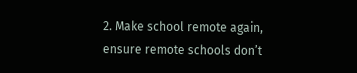2. Make school remote again, ensure remote schools don’t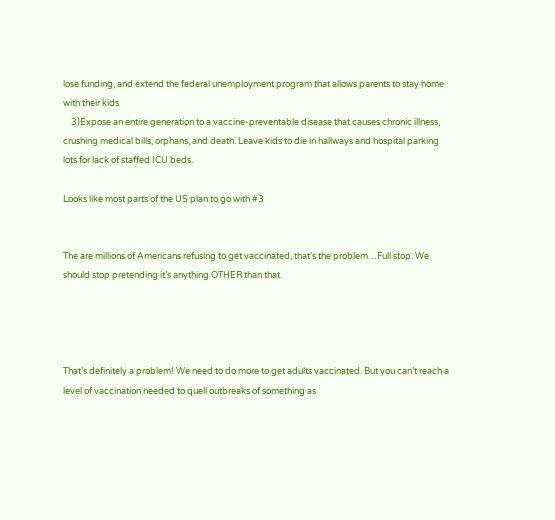lose funding, and extend the federal unemployment program that allows parents to stay home with their kids
    3)Expose an entire generation to a vaccine-preventable disease that causes chronic illness, crushing medical bills, orphans, and death. Leave kids to die in hallways and hospital parking lots for lack of staffed ICU beds.

Looks like most parts of the US plan to go with #3


The are millions of Americans refusing to get vaccinated, that’s the problem…Full stop. We should stop pretending it’s anything OTHER than that.




That’s definitely a problem! We need to do more to get adults vaccinated. But you can’t reach a level of vaccination needed to quell outbreaks of something as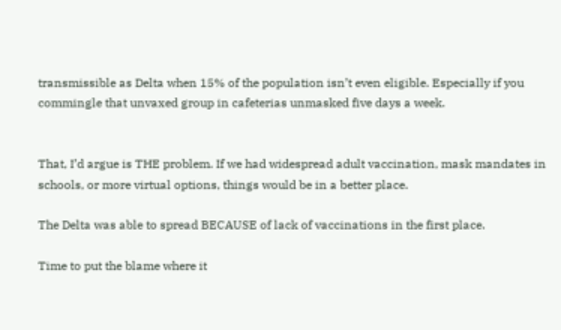transmissible as Delta when 15% of the population isn’t even eligible. Especially if you commingle that unvaxed group in cafeterias unmasked five days a week.


That, I’d argue is THE problem. If we had widespread adult vaccination, mask mandates in schools, or more virtual options, things would be in a better place.

The Delta was able to spread BECAUSE of lack of vaccinations in the first place.

Time to put the blame where it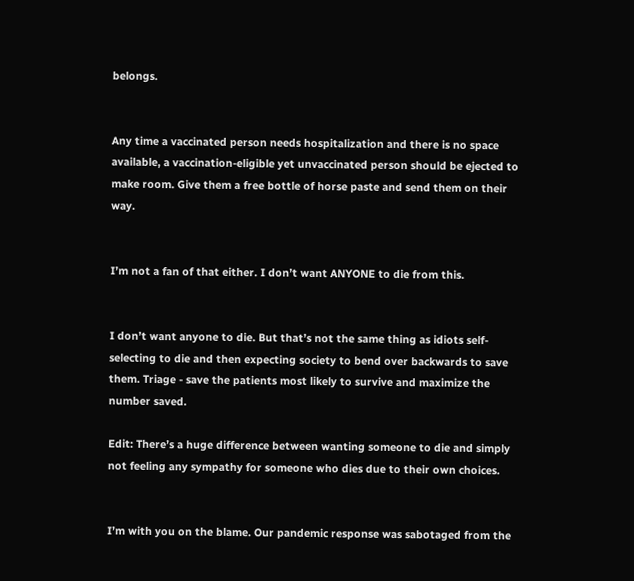belongs.


Any time a vaccinated person needs hospitalization and there is no space available, a vaccination-eligible yet unvaccinated person should be ejected to make room. Give them a free bottle of horse paste and send them on their way.


I’m not a fan of that either. I don’t want ANYONE to die from this.


I don’t want anyone to die. But that’s not the same thing as idiots self-selecting to die and then expecting society to bend over backwards to save them. Triage - save the patients most likely to survive and maximize the number saved.

Edit: There’s a huge difference between wanting someone to die and simply not feeling any sympathy for someone who dies due to their own choices.


I’m with you on the blame. Our pandemic response was sabotaged from the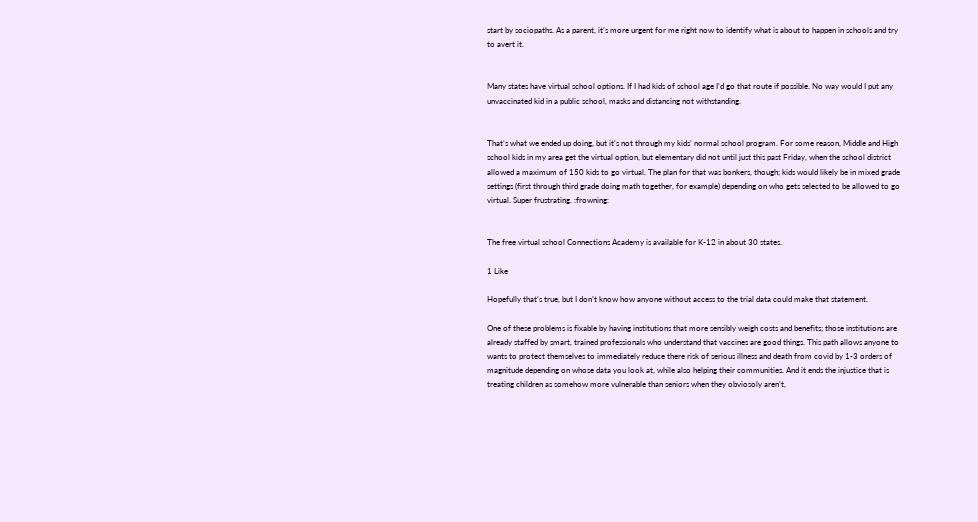start by sociopaths. As a parent, it’s more urgent for me right now to identify what is about to happen in schools and try to avert it.


Many states have virtual school options. If I had kids of school age I’d go that route if possible. No way would I put any unvaccinated kid in a public school, masks and distancing not withstanding.


That’s what we ended up doing, but it’s not through my kids’ normal school program. For some reason, Middle and High school kids in my area get the virtual option, but elementary did not until just this past Friday, when the school district allowed a maximum of 150 kids to go virtual. The plan for that was bonkers, though; kids would likely be in mixed grade settings (first through third grade doing math together, for example) depending on who gets selected to be allowed to go virtual. Super frustrating. :frowning:


The free virtual school Connections Academy is available for K-12 in about 30 states.

1 Like

Hopefully that’s true, but I don’t know how anyone without access to the trial data could make that statement.

One of these problems is fixable by having institutions that more sensibly weigh costs and benefits; those institutions are already staffed by smart, trained professionals who understand that vaccines are good things. This path allows anyone to wants to protect themselves to immediately reduce there risk of serious illness and death from covid by 1-3 orders of magnitude depending on whose data you look at, while also helping their communities. And it ends the injustice that is treating children as somehow more vulnerable than seniors when they obviosoly aren’t,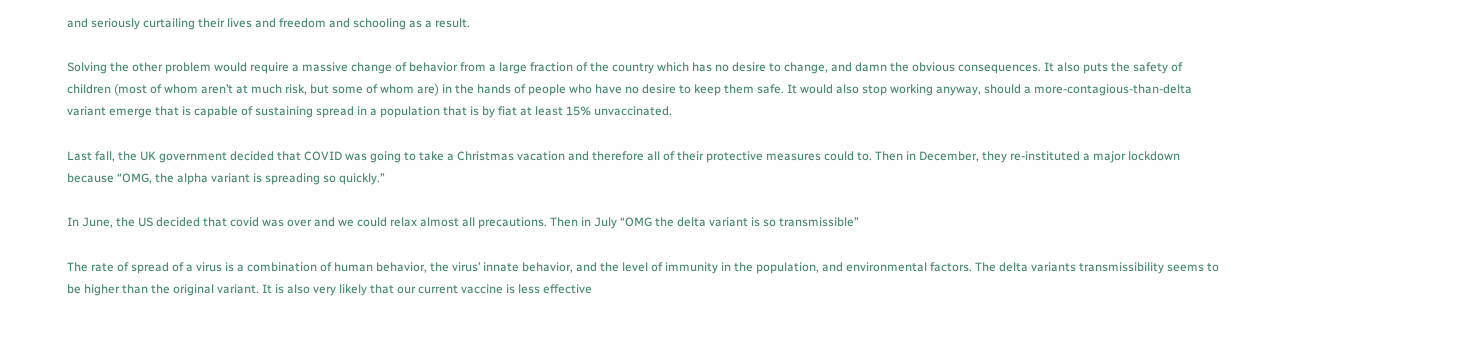and seriously curtailing their lives and freedom and schooling as a result.

Solving the other problem would require a massive change of behavior from a large fraction of the country which has no desire to change, and damn the obvious consequences. It also puts the safety of children (most of whom aren’t at much risk, but some of whom are) in the hands of people who have no desire to keep them safe. It would also stop working anyway, should a more-contagious-than-delta variant emerge that is capable of sustaining spread in a population that is by fiat at least 15% unvaccinated.

Last fall, the UK government decided that COVID was going to take a Christmas vacation and therefore all of their protective measures could to. Then in December, they re-instituted a major lockdown because “OMG, the alpha variant is spreading so quickly.”

In June, the US decided that covid was over and we could relax almost all precautions. Then in July “OMG the delta variant is so transmissible”

The rate of spread of a virus is a combination of human behavior, the virus’ innate behavior, and the level of immunity in the population, and environmental factors. The delta variants transmissibility seems to be higher than the original variant. It is also very likely that our current vaccine is less effective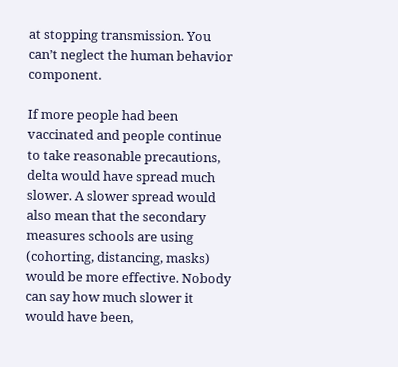at stopping transmission. You can’t neglect the human behavior component.

If more people had been vaccinated and people continue to take reasonable precautions, delta would have spread much slower. A slower spread would also mean that the secondary measures schools are using (cohorting, distancing, masks) would be more effective. Nobody can say how much slower it would have been,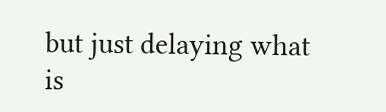but just delaying what is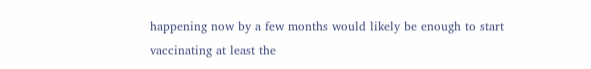happening now by a few months would likely be enough to start vaccinating at least the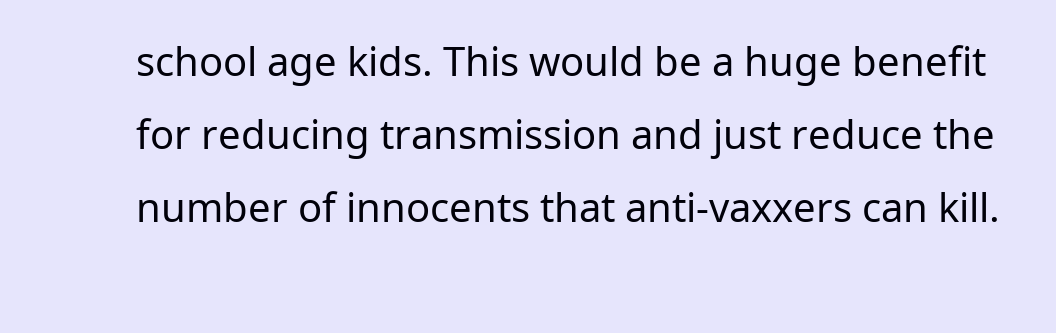school age kids. This would be a huge benefit for reducing transmission and just reduce the number of innocents that anti-vaxxers can kill.